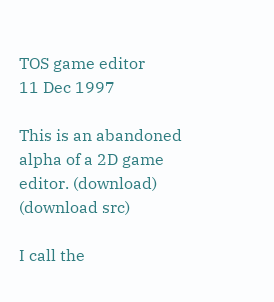TOS game editor
11 Dec 1997

This is an abandoned alpha of a 2D game editor. (download) (download src)

I call the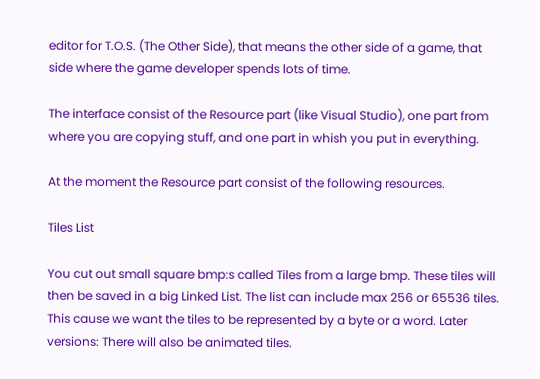editor for T.O.S. (The Other Side), that means the other side of a game, that side where the game developer spends lots of time.

The interface consist of the Resource part (like Visual Studio), one part from where you are copying stuff, and one part in whish you put in everything.

At the moment the Resource part consist of the following resources.

Tiles List

You cut out small square bmp:s called Tiles from a large bmp. These tiles will then be saved in a big Linked List. The list can include max 256 or 65536 tiles. This cause we want the tiles to be represented by a byte or a word. Later versions: There will also be animated tiles.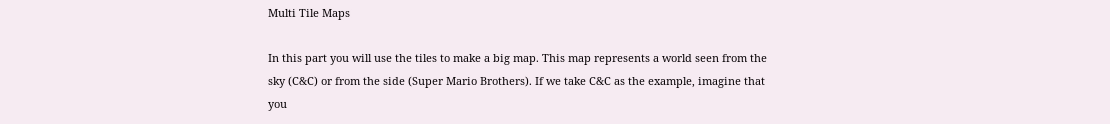Multi Tile Maps

In this part you will use the tiles to make a big map. This map represents a world seen from the sky (C&C) or from the side (Super Mario Brothers). If we take C&C as the example, imagine that you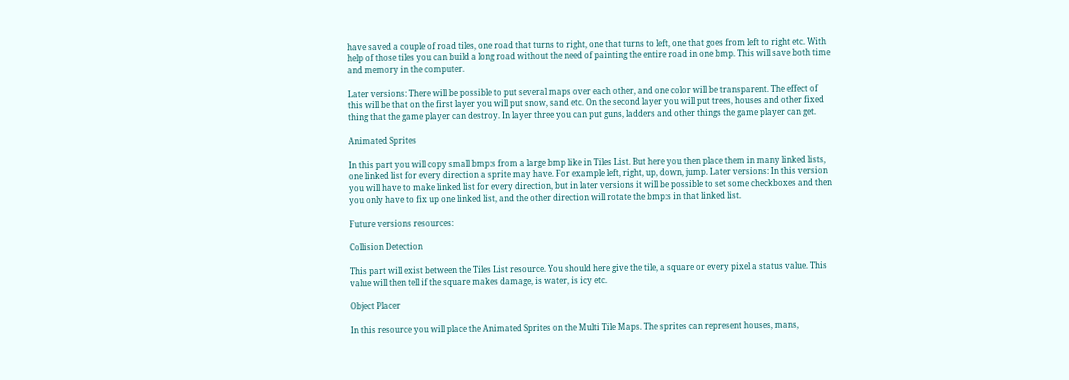have saved a couple of road tiles, one road that turns to right, one that turns to left, one that goes from left to right etc. With help of those tiles you can build a long road without the need of painting the entire road in one bmp. This will save both time and memory in the computer.

Later versions: There will be possible to put several maps over each other, and one color will be transparent. The effect of this will be that on the first layer you will put snow, sand etc. On the second layer you will put trees, houses and other fixed thing that the game player can destroy. In layer three you can put guns, ladders and other things the game player can get.

Animated Sprites

In this part you will copy small bmp:s from a large bmp like in Tiles List. But here you then place them in many linked lists, one linked list for every direction a sprite may have. For example left, right, up, down, jump. Later versions: In this version you will have to make linked list for every direction, but in later versions it will be possible to set some checkboxes and then you only have to fix up one linked list, and the other direction will rotate the bmp:s in that linked list.

Future versions resources:

Collision Detection

This part will exist between the Tiles List resource. You should here give the tile, a square or every pixel a status value. This value will then tell if the square makes damage, is water, is icy etc.

Object Placer

In this resource you will place the Animated Sprites on the Multi Tile Maps. The sprites can represent houses, mans,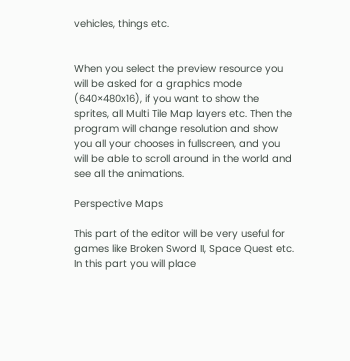vehicles, things etc.


When you select the preview resource you will be asked for a graphics mode (640×480x16), if you want to show the sprites, all Multi Tile Map layers etc. Then the program will change resolution and show you all your chooses in fullscreen, and you will be able to scroll around in the world and see all the animations.

Perspective Maps

This part of the editor will be very useful for games like Broken Sword II, Space Quest etc. In this part you will place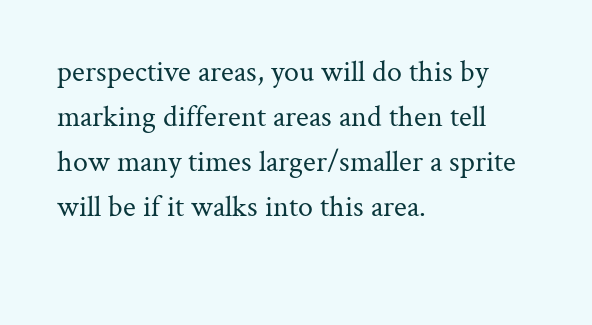perspective areas, you will do this by marking different areas and then tell how many times larger/smaller a sprite will be if it walks into this area.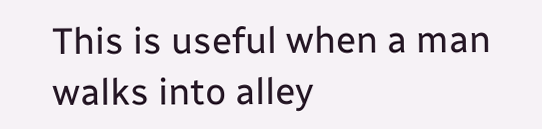This is useful when a man walks into alley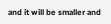and it will be smaller and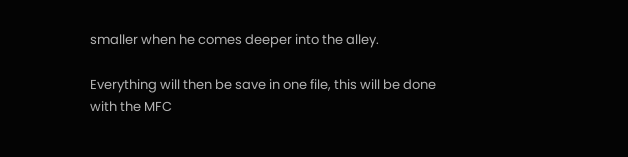smaller when he comes deeper into the alley.

Everything will then be save in one file, this will be done with the MFC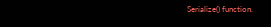Serialize() function.